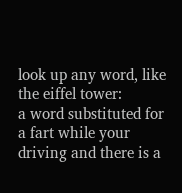look up any word, like the eiffel tower:
a word substituted for a fart while your driving and there is a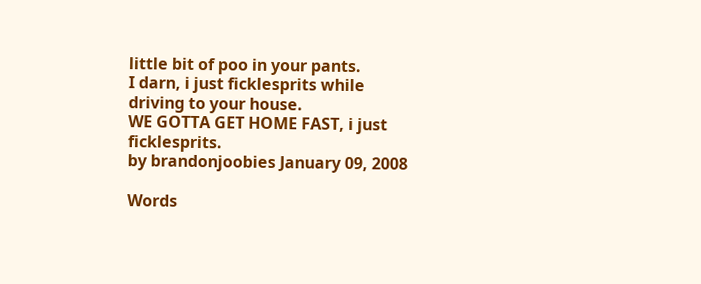little bit of poo in your pants.
I darn, i just ficklesprits while driving to your house.
WE GOTTA GET HOME FAST, i just ficklesprits.
by brandonjoobies January 09, 2008

Words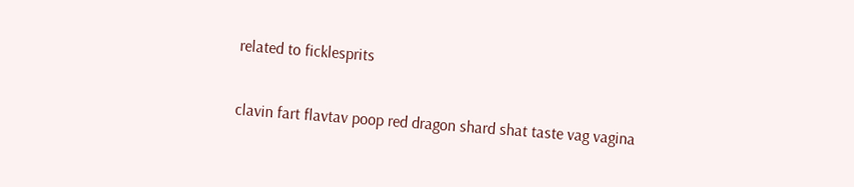related to ficklesprits

clavin fart flavtav poop red dragon shard shat taste vag vagina